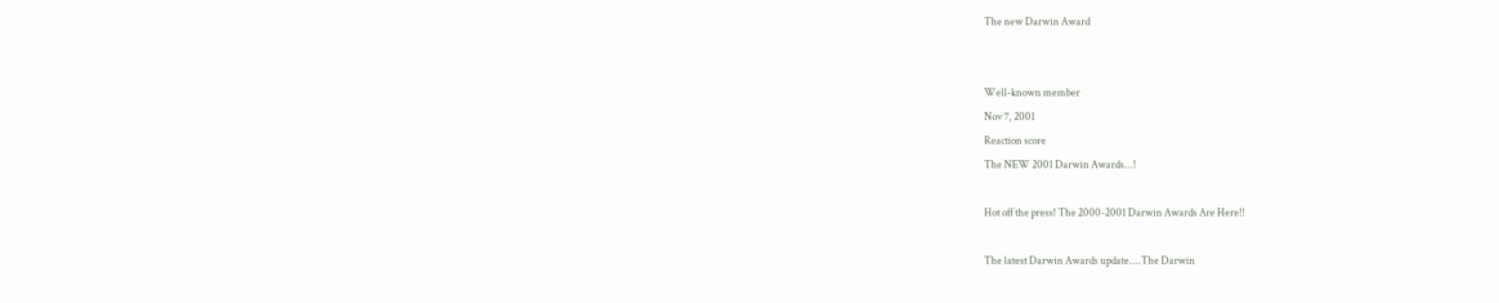The new Darwin Award


Well-known member
Nov 7, 2001
Reaction score
The NEW 2001 Darwin Awards...!

Hot off the press! The 2000-2001 Darwin Awards Are Here!!

The latest Darwin Awards update....The Darwin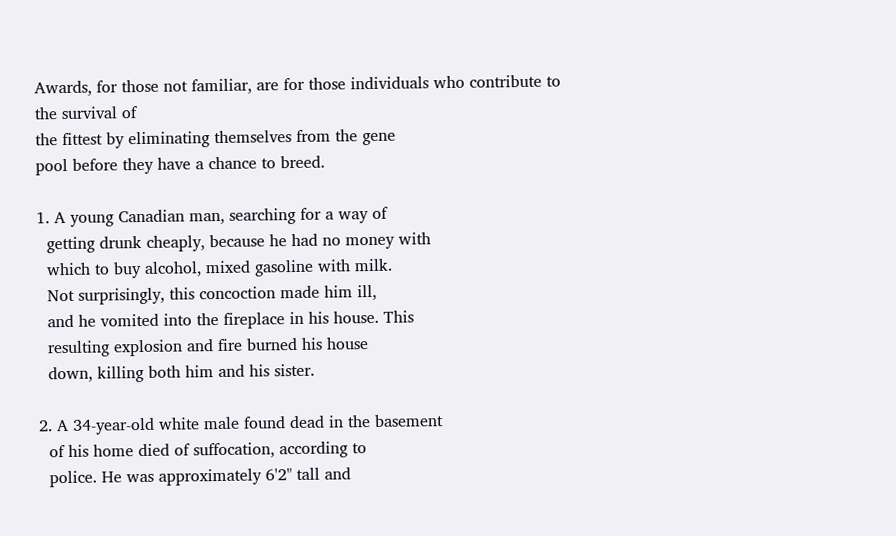Awards, for those not familiar, are for those individuals who contribute to
the survival of
the fittest by eliminating themselves from the gene
pool before they have a chance to breed.

1. A young Canadian man, searching for a way of
  getting drunk cheaply, because he had no money with
  which to buy alcohol, mixed gasoline with milk.
  Not surprisingly, this concoction made him ill,
  and he vomited into the fireplace in his house. This
  resulting explosion and fire burned his house
  down, killing both him and his sister.

2. A 34-year-old white male found dead in the basement
  of his home died of suffocation, according to
  police. He was approximately 6'2" tall and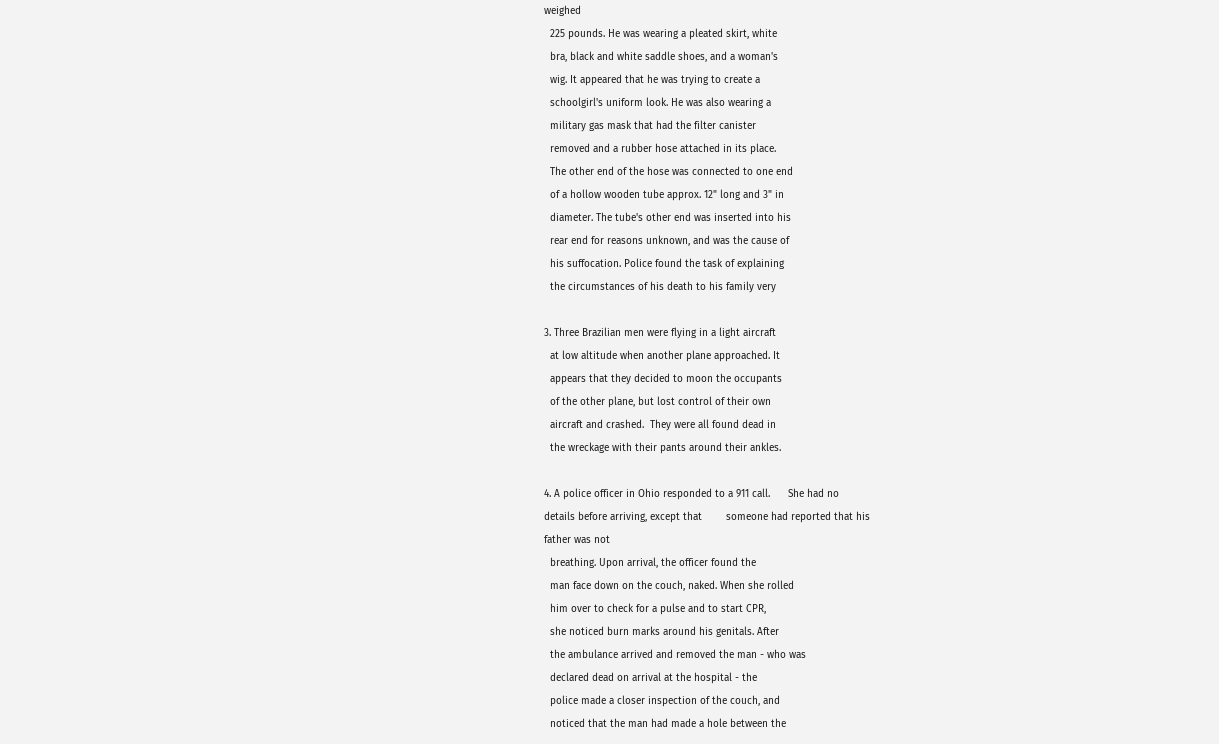weighed
  225 pounds. He was wearing a pleated skirt, white
  bra, black and white saddle shoes, and a woman's
  wig. It appeared that he was trying to create a
  schoolgirl's uniform look. He was also wearing a
  military gas mask that had the filter canister
  removed and a rubber hose attached in its place.
  The other end of the hose was connected to one end
  of a hollow wooden tube approx. 12" long and 3" in
  diameter. The tube's other end was inserted into his
  rear end for reasons unknown, and was the cause of
  his suffocation. Police found the task of explaining
  the circumstances of his death to his family very

3. Three Brazilian men were flying in a light aircraft
  at low altitude when another plane approached. It
  appears that they decided to moon the occupants
  of the other plane, but lost control of their own
  aircraft and crashed.  They were all found dead in
  the wreckage with their pants around their ankles.

4. A police officer in Ohio responded to a 911 call.      She had no
details before arriving, except that        someone had reported that his
father was not
  breathing. Upon arrival, the officer found the
  man face down on the couch, naked. When she rolled
  him over to check for a pulse and to start CPR,
  she noticed burn marks around his genitals. After
  the ambulance arrived and removed the man - who was
  declared dead on arrival at the hospital - the
  police made a closer inspection of the couch, and
  noticed that the man had made a hole between the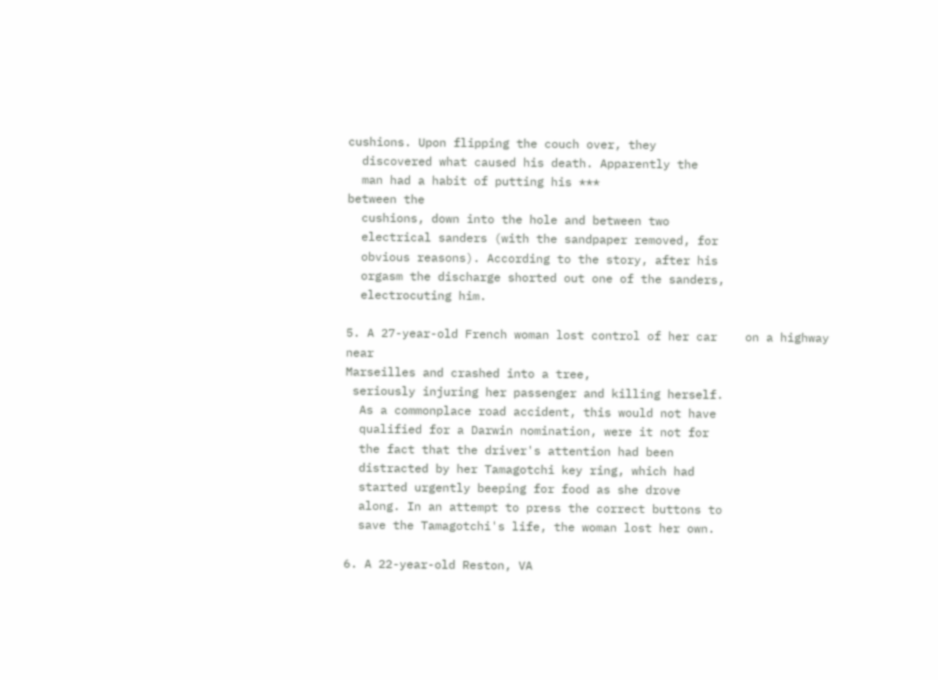cushions. Upon flipping the couch over, they
  discovered what caused his death. Apparently the
  man had a habit of putting his ***
between the
  cushions, down into the hole and between two
  electrical sanders (with the sandpaper removed, for
  obvious reasons). According to the story, after his
  orgasm the discharge shorted out one of the sanders,
  electrocuting him.

5. A 27-year-old French woman lost control of her car    on a highway near
Marseilles and crashed into a tree,
 seriously injuring her passenger and killing herself.
  As a commonplace road accident, this would not have
  qualified for a Darwin nomination, were it not for
  the fact that the driver's attention had been
  distracted by her Tamagotchi key ring, which had
  started urgently beeping for food as she drove
  along. In an attempt to press the correct buttons to
  save the Tamagotchi's life, the woman lost her own.

6. A 22-year-old Reston, VA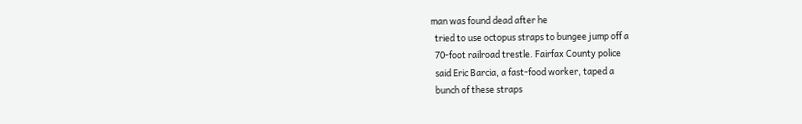man was found dead after he
  tried to use octopus straps to bungee jump off a
  70-foot railroad trestle. Fairfax County police
  said Eric Barcia, a fast-food worker, taped a
  bunch of these straps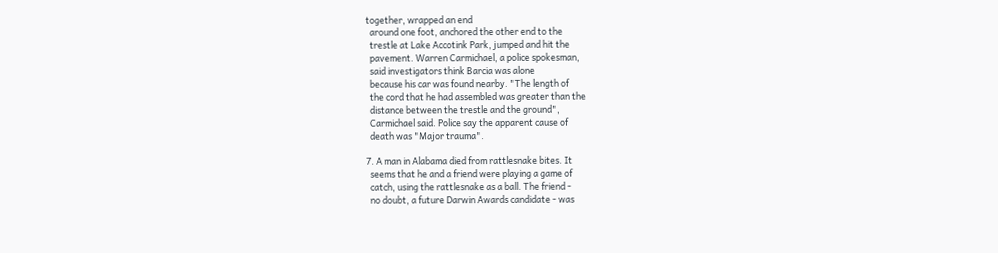together, wrapped an end
  around one foot, anchored the other end to the
  trestle at Lake Accotink Park, jumped and hit the
  pavement. Warren Carmichael, a police spokesman,
  said investigators think Barcia was alone
  because his car was found nearby. "The length of
  the cord that he had assembled was greater than the
  distance between the trestle and the ground",
  Carmichael said. Police say the apparent cause of
  death was "Major trauma".

7. A man in Alabama died from rattlesnake bites. It
  seems that he and a friend were playing a game of
  catch, using the rattlesnake as a ball. The friend -
  no doubt, a future Darwin Awards candidate - was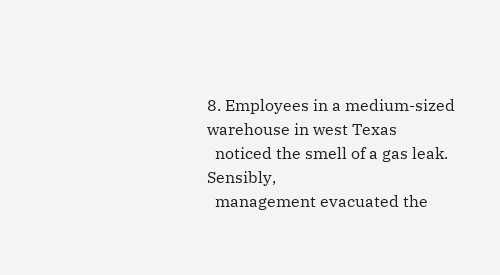8. Employees in a medium-sized warehouse in west Texas
  noticed the smell of a gas leak. Sensibly,
  management evacuated the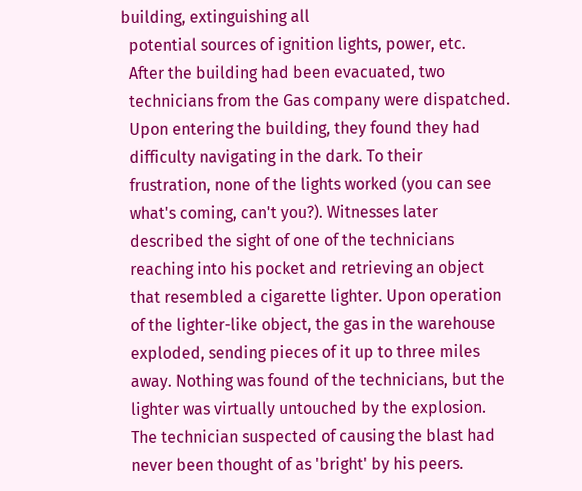building, extinguishing all
  potential sources of ignition lights, power, etc.
  After the building had been evacuated, two
  technicians from the Gas company were dispatched.
  Upon entering the building, they found they had
  difficulty navigating in the dark. To their
  frustration, none of the lights worked (you can see
  what's coming, can't you?). Witnesses later
  described the sight of one of the technicians
  reaching into his pocket and retrieving an object
  that resembled a cigarette lighter. Upon operation
  of the lighter-like object, the gas in the warehouse
  exploded, sending pieces of it up to three miles
  away. Nothing was found of the technicians, but the
  lighter was virtually untouched by the explosion.
  The technician suspected of causing the blast had
  never been thought of as 'bright' by his peers.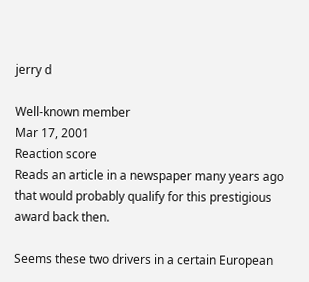jerry d

Well-known member
Mar 17, 2001
Reaction score
Reads an article in a newspaper many years ago that would probably qualify for this prestigious award back then.

Seems these two drivers in a certain European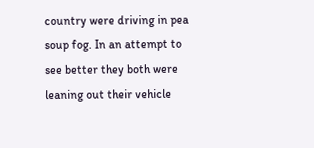country were driving in pea soup fog. In an attempt to see better they both were leaning out their vehicle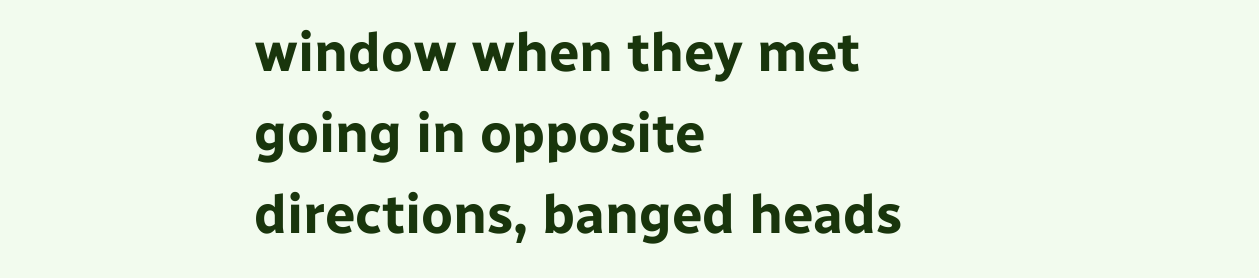window when they met going in opposite directions, banged heads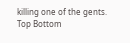killing one of the gents.
Top Bottom